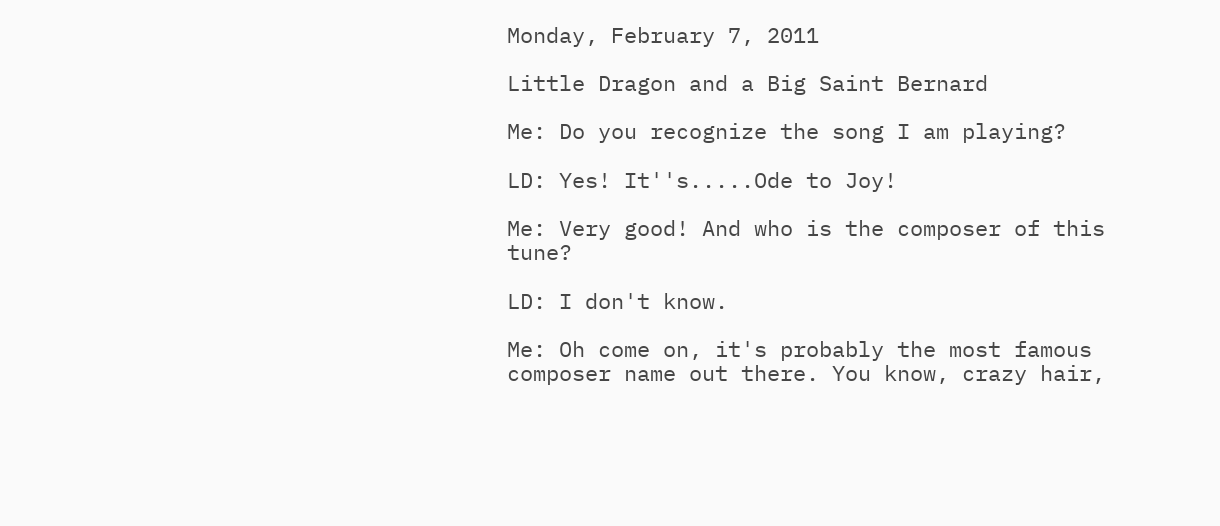Monday, February 7, 2011

Little Dragon and a Big Saint Bernard

Me: Do you recognize the song I am playing?

LD: Yes! It''s.....Ode to Joy!

Me: Very good! And who is the composer of this tune?

LD: I don't know.

Me: Oh come on, it's probably the most famous composer name out there. You know, crazy hair,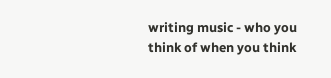writing music - who you think of when you think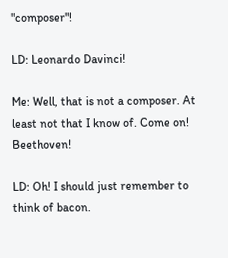"composer"!

LD: Leonardo Davinci!

Me: Well, that is not a composer. At least not that I know of. Come on! Beethoven!

LD: Oh! I should just remember to think of bacon.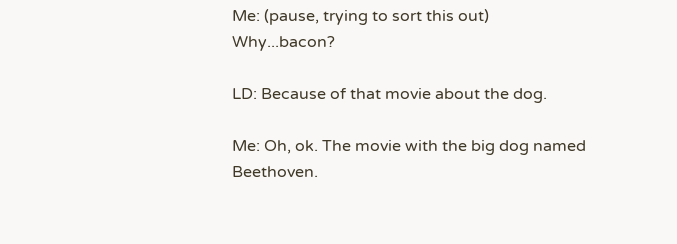Me: (pause, trying to sort this out) Why...bacon?

LD: Because of that movie about the dog.

Me: Oh, ok. The movie with the big dog named Beethoven.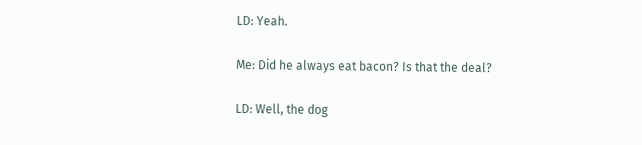LD: Yeah.

Me: Did he always eat bacon? Is that the deal?

LD: Well, the dog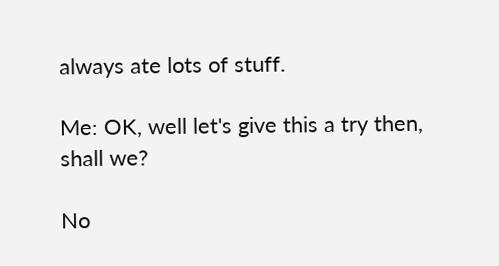always ate lots of stuff.

Me: OK, well let's give this a try then, shall we?

No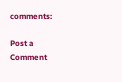comments:

Post a Comment